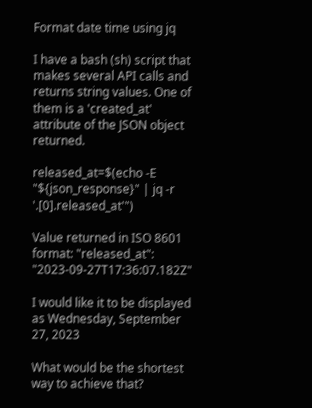Format date time using jq

I have a bash (sh) script that makes several API calls and returns string values. One of them is a 'created_at' attribute of the JSON object returned.

released_at=$(echo -E "${json_response}" | jq -r '.[0].released_at'")

Value returned in ISO 8601 format: "released_at": "2023-09-27T17:36:07.182Z"

I would like it to be displayed as Wednesday, September 27, 2023

What would be the shortest way to achieve that?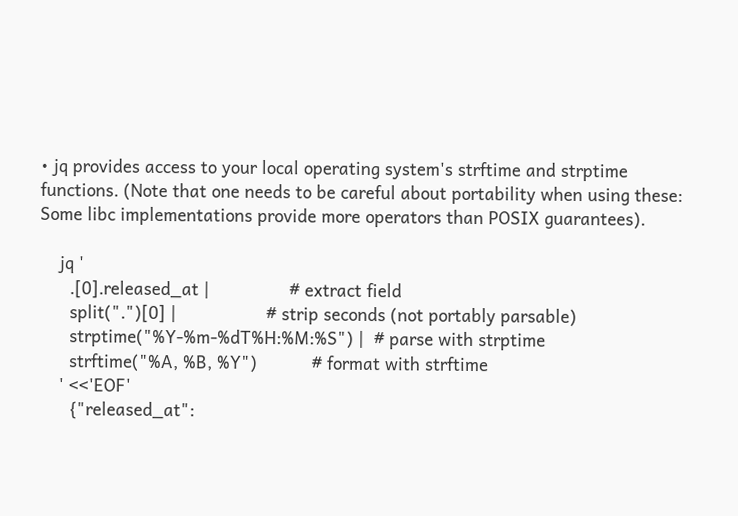• jq provides access to your local operating system's strftime and strptime functions. (Note that one needs to be careful about portability when using these: Some libc implementations provide more operators than POSIX guarantees).

    jq '
      .[0].released_at |                # extract field
      split(".")[0] |                  # strip seconds (not portably parsable)
      strptime("%Y-%m-%dT%H:%M:%S") |  # parse with strptime
      strftime("%A, %B, %Y")           # format with strftime
    ' <<'EOF'
      {"released_at":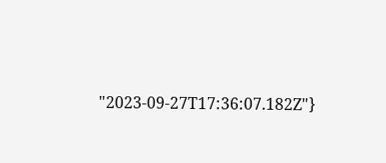"2023-09-27T17:36:07.182Z"}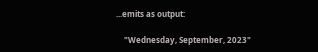...emits as output:

    "Wednesday, September, 2023"